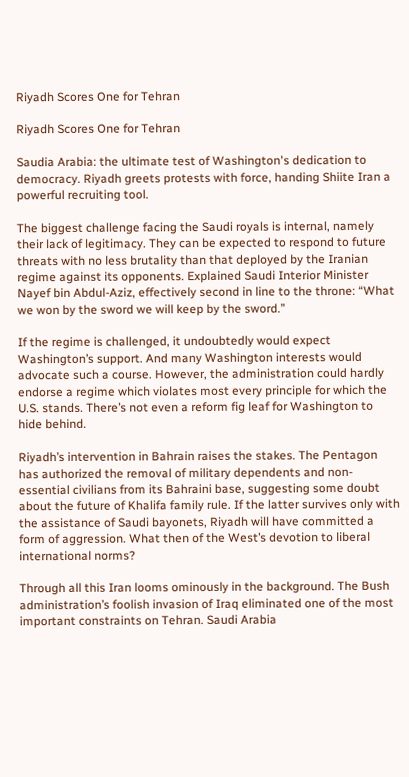Riyadh Scores One for Tehran

Riyadh Scores One for Tehran

Saudia Arabia: the ultimate test of Washington's dedication to democracy. Riyadh greets protests with force, handing Shiite Iran a powerful recruiting tool.

The biggest challenge facing the Saudi royals is internal, namely their lack of legitimacy. They can be expected to respond to future threats with no less brutality than that deployed by the Iranian regime against its opponents. Explained Saudi Interior Minister Nayef bin Abdul-Aziz, effectively second in line to the throne: “What we won by the sword we will keep by the sword.”

If the regime is challenged, it undoubtedly would expect Washington’s support. And many Washington interests would advocate such a course. However, the administration could hardly endorse a regime which violates most every principle for which the U.S. stands. There’s not even a reform fig leaf for Washington to hide behind.

Riyadh’s intervention in Bahrain raises the stakes. The Pentagon has authorized the removal of military dependents and non-essential civilians from its Bahraini base, suggesting some doubt about the future of Khalifa family rule. If the latter survives only with the assistance of Saudi bayonets, Riyadh will have committed a form of aggression. What then of the West’s devotion to liberal international norms?

Through all this Iran looms ominously in the background. The Bush administration’s foolish invasion of Iraq eliminated one of the most important constraints on Tehran. Saudi Arabia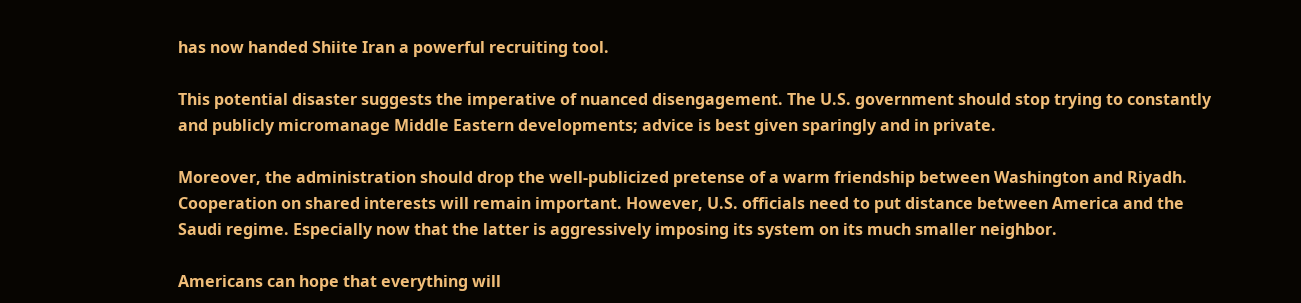has now handed Shiite Iran a powerful recruiting tool.

This potential disaster suggests the imperative of nuanced disengagement. The U.S. government should stop trying to constantly and publicly micromanage Middle Eastern developments; advice is best given sparingly and in private.

Moreover, the administration should drop the well-publicized pretense of a warm friendship between Washington and Riyadh. Cooperation on shared interests will remain important. However, U.S. officials need to put distance between America and the Saudi regime. Especially now that the latter is aggressively imposing its system on its much smaller neighbor.

Americans can hope that everything will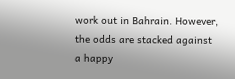work out in Bahrain. However, the odds are stacked against a happy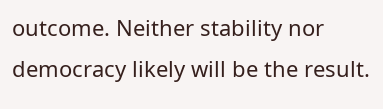outcome. Neither stability nor democracy likely will be the result.